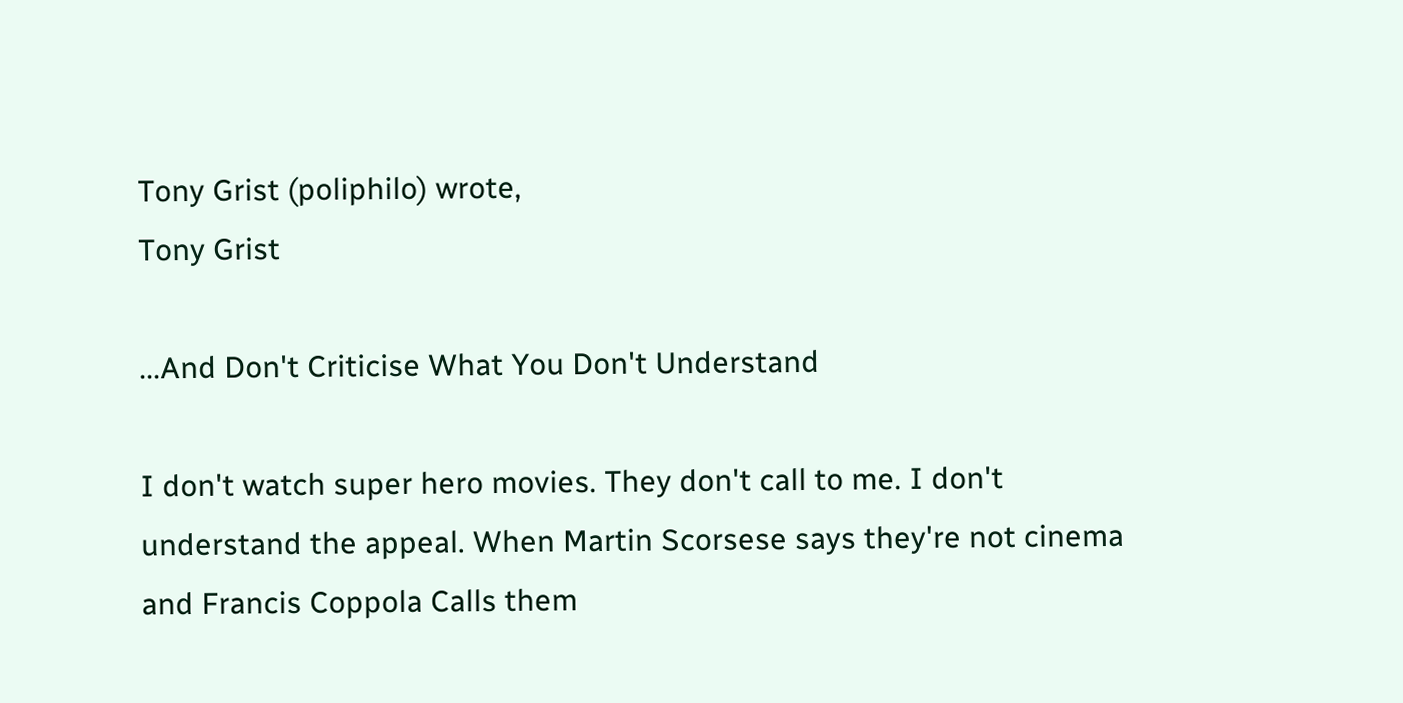Tony Grist (poliphilo) wrote,
Tony Grist

...And Don't Criticise What You Don't Understand

I don't watch super hero movies. They don't call to me. I don't understand the appeal. When Martin Scorsese says they're not cinema and Francis Coppola Calls them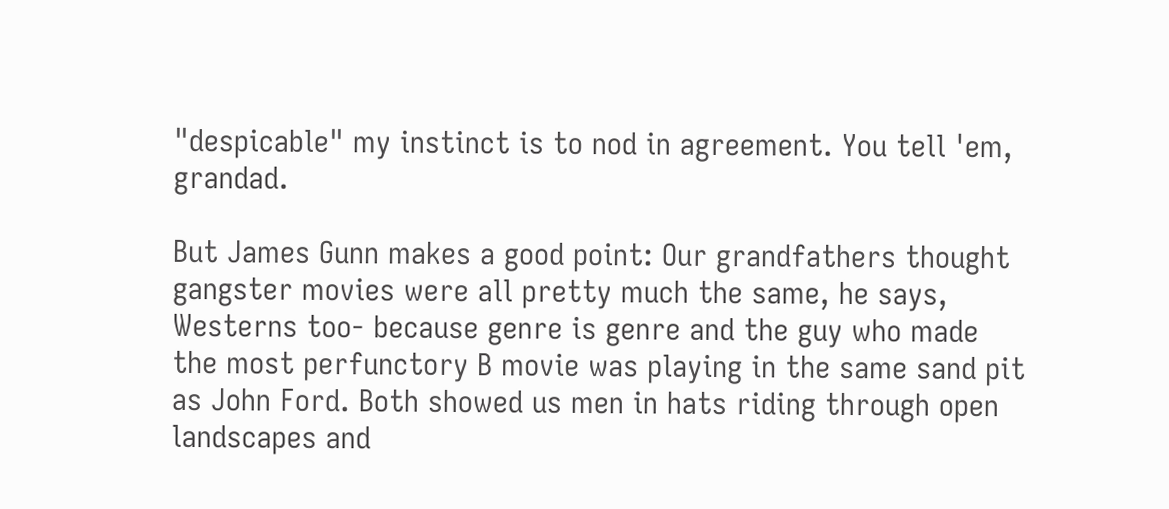"despicable" my instinct is to nod in agreement. You tell 'em, grandad.

But James Gunn makes a good point: Our grandfathers thought gangster movies were all pretty much the same, he says, Westerns too- because genre is genre and the guy who made the most perfunctory B movie was playing in the same sand pit as John Ford. Both showed us men in hats riding through open landscapes and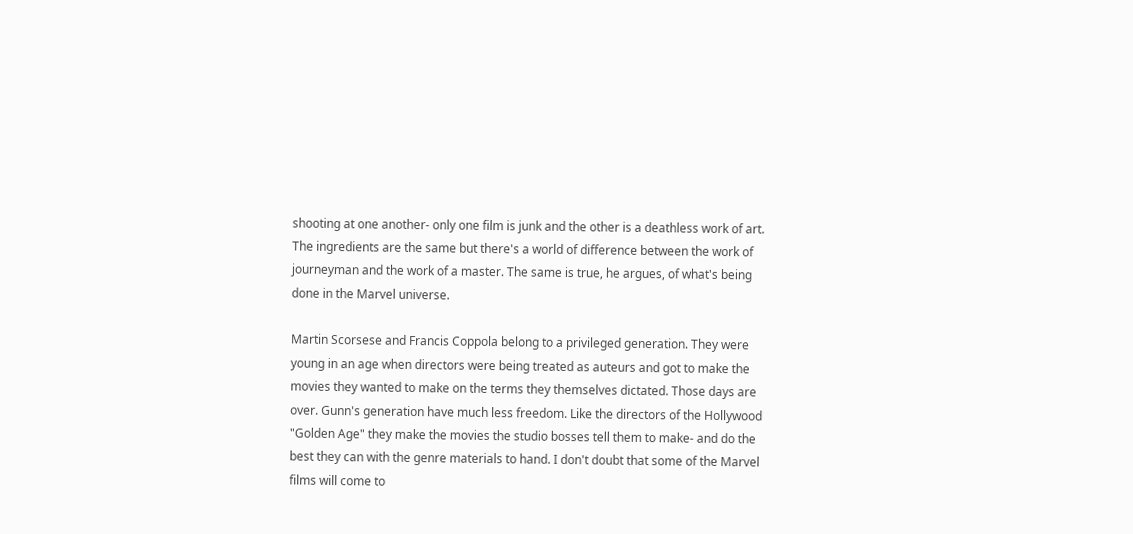shooting at one another- only one film is junk and the other is a deathless work of art. The ingredients are the same but there's a world of difference between the work of journeyman and the work of a master. The same is true, he argues, of what's being done in the Marvel universe.

Martin Scorsese and Francis Coppola belong to a privileged generation. They were young in an age when directors were being treated as auteurs and got to make the movies they wanted to make on the terms they themselves dictated. Those days are over. Gunn's generation have much less freedom. Like the directors of the Hollywood "Golden Age" they make the movies the studio bosses tell them to make- and do the best they can with the genre materials to hand. I don't doubt that some of the Marvel films will come to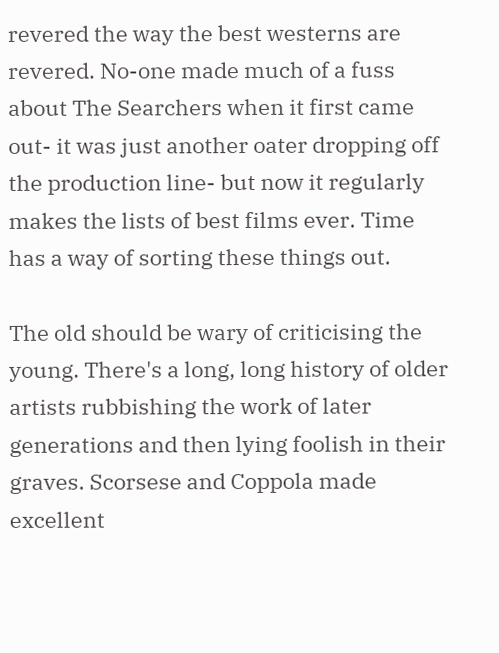revered the way the best westerns are revered. No-one made much of a fuss about The Searchers when it first came out- it was just another oater dropping off the production line- but now it regularly makes the lists of best films ever. Time has a way of sorting these things out.

The old should be wary of criticising the young. There's a long, long history of older artists rubbishing the work of later generations and then lying foolish in their graves. Scorsese and Coppola made excellent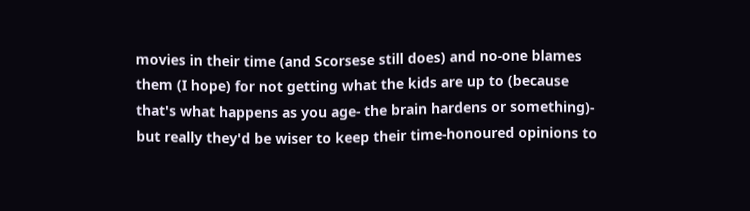movies in their time (and Scorsese still does) and no-one blames them (I hope) for not getting what the kids are up to (because that's what happens as you age- the brain hardens or something)- but really they'd be wiser to keep their time-honoured opinions to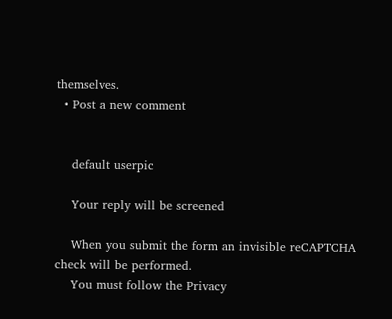themselves.
  • Post a new comment


    default userpic

    Your reply will be screened

    When you submit the form an invisible reCAPTCHA check will be performed.
    You must follow the Privacy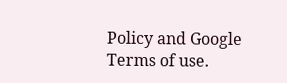Policy and Google Terms of use.